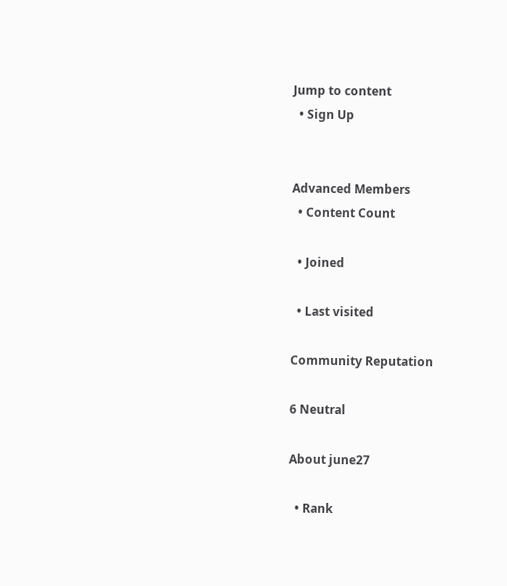Jump to content
  • Sign Up


Advanced Members
  • Content Count

  • Joined

  • Last visited

Community Reputation

6 Neutral

About june27

  • Rank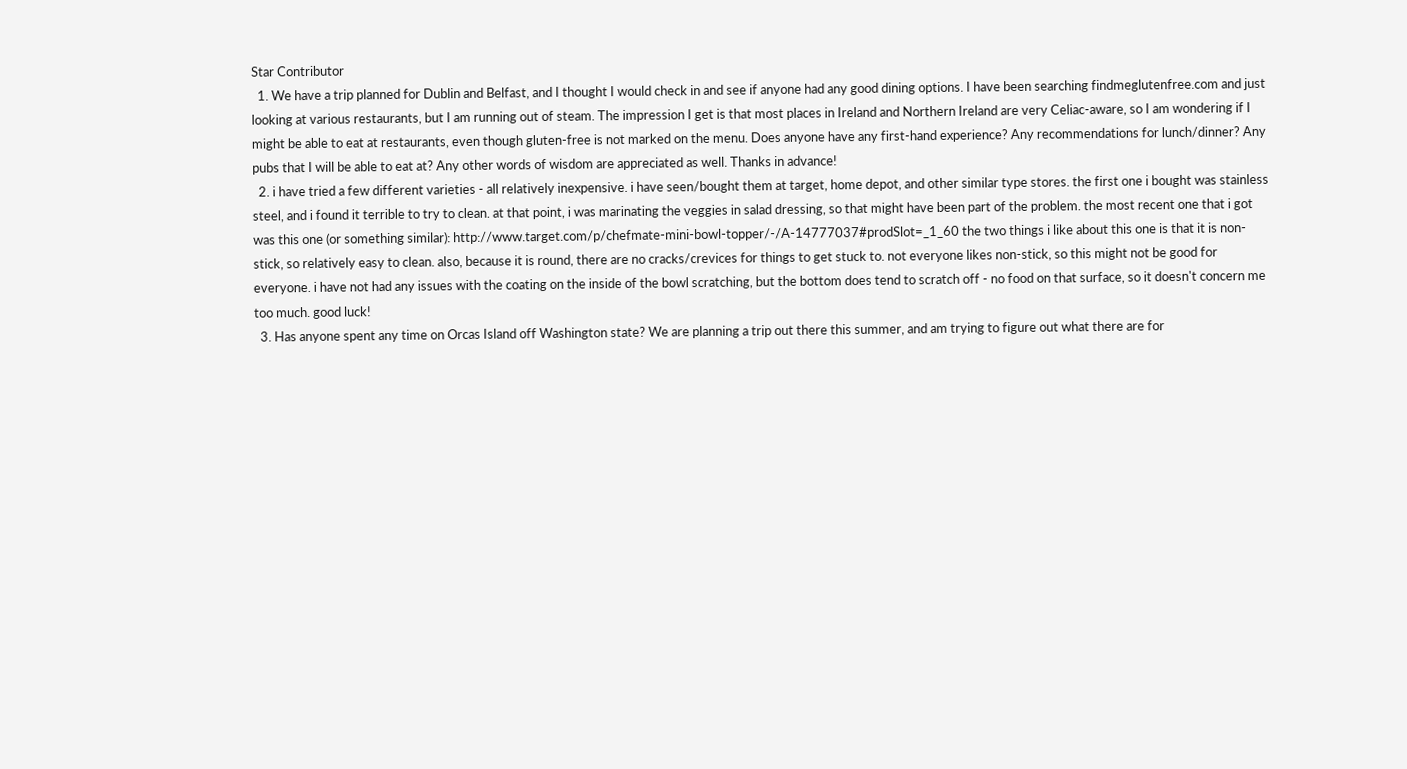Star Contributor
  1. We have a trip planned for Dublin and Belfast, and I thought I would check in and see if anyone had any good dining options. I have been searching findmeglutenfree.com and just looking at various restaurants, but I am running out of steam. The impression I get is that most places in Ireland and Northern Ireland are very Celiac-aware, so I am wondering if I might be able to eat at restaurants, even though gluten-free is not marked on the menu. Does anyone have any first-hand experience? Any recommendations for lunch/dinner? Any pubs that I will be able to eat at? Any other words of wisdom are appreciated as well. Thanks in advance!
  2. i have tried a few different varieties - all relatively inexpensive. i have seen/bought them at target, home depot, and other similar type stores. the first one i bought was stainless steel, and i found it terrible to try to clean. at that point, i was marinating the veggies in salad dressing, so that might have been part of the problem. the most recent one that i got was this one (or something similar): http://www.target.com/p/chefmate-mini-bowl-topper/-/A-14777037#prodSlot=_1_60 the two things i like about this one is that it is non-stick, so relatively easy to clean. also, because it is round, there are no cracks/crevices for things to get stuck to. not everyone likes non-stick, so this might not be good for everyone. i have not had any issues with the coating on the inside of the bowl scratching, but the bottom does tend to scratch off - no food on that surface, so it doesn't concern me too much. good luck!
  3. Has anyone spent any time on Orcas Island off Washington state? We are planning a trip out there this summer, and am trying to figure out what there are for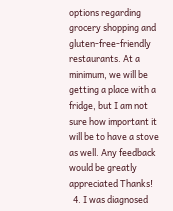options regarding grocery shopping and gluten-free-friendly restaurants. At a minimum, we will be getting a place with a fridge, but I am not sure how important it will be to have a stove as well. Any feedback would be greatly appreciated Thanks!
  4. I was diagnosed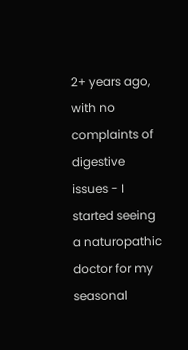2+ years ago, with no complaints of digestive issues - I started seeing a naturopathic doctor for my seasonal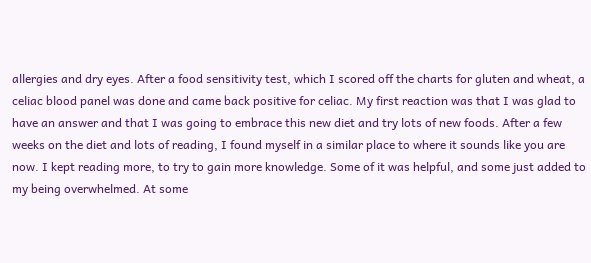allergies and dry eyes. After a food sensitivity test, which I scored off the charts for gluten and wheat, a celiac blood panel was done and came back positive for celiac. My first reaction was that I was glad to have an answer and that I was going to embrace this new diet and try lots of new foods. After a few weeks on the diet and lots of reading, I found myself in a similar place to where it sounds like you are now. I kept reading more, to try to gain more knowledge. Some of it was helpful, and some just added to my being overwhelmed. At some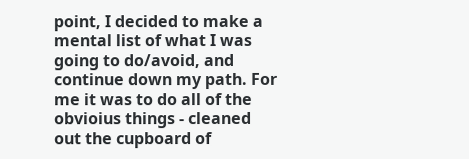point, I decided to make a mental list of what I was going to do/avoid, and continue down my path. For me it was to do all of the obvioius things - cleaned out the cupboard of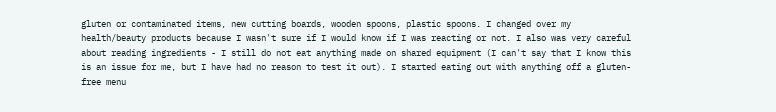gluten or contaminated items, new cutting boards, wooden spoons, plastic spoons. I changed over my health/beauty products because I wasn't sure if I would know if I was reacting or not. I also was very careful about reading ingredients - I still do not eat anything made on shared equipment (I can't say that I know this is an issue for me, but I have had no reason to test it out). I started eating out with anything off a gluten-free menu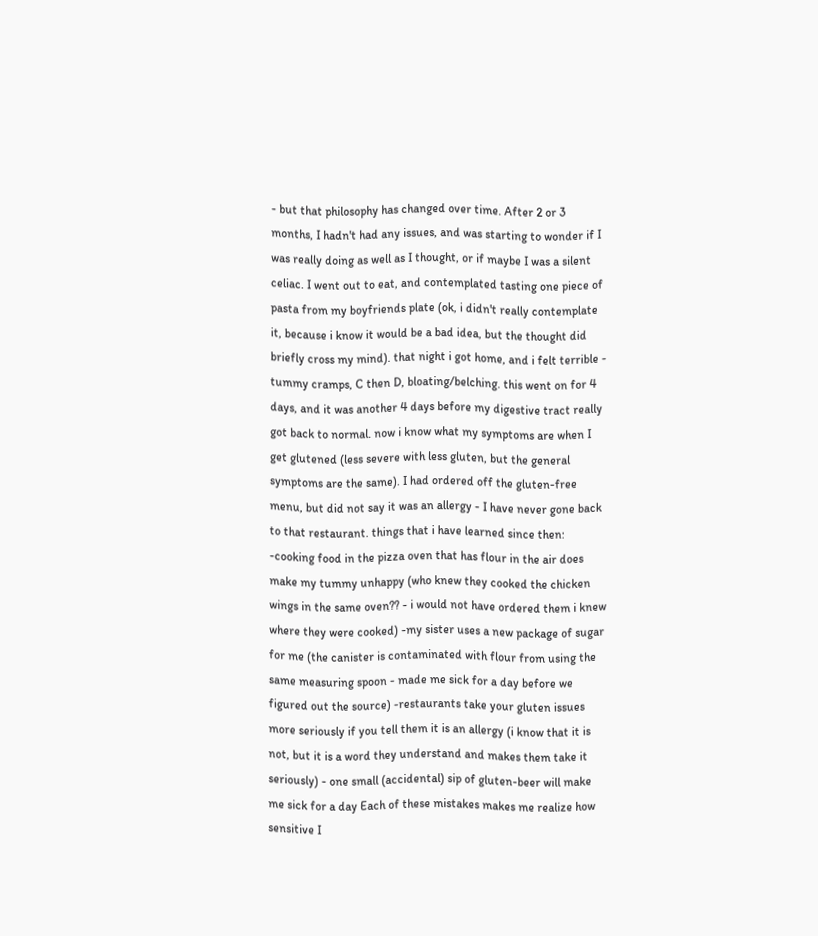- but that philosophy has changed over time. After 2 or 3 months, I hadn't had any issues, and was starting to wonder if I was really doing as well as I thought, or if maybe I was a silent celiac. I went out to eat, and contemplated tasting one piece of pasta from my boyfriends plate (ok, i didn't really contemplate it, because i know it would be a bad idea, but the thought did briefly cross my mind). that night i got home, and i felt terrible - tummy cramps, C then D, bloating/belching. this went on for 4 days, and it was another 4 days before my digestive tract really got back to normal. now i know what my symptoms are when I get glutened (less severe with less gluten, but the general symptoms are the same). I had ordered off the gluten-free menu, but did not say it was an allergy - I have never gone back to that restaurant. things that i have learned since then: -cooking food in the pizza oven that has flour in the air does make my tummy unhappy (who knew they cooked the chicken wings in the same oven?? - i would not have ordered them i knew where they were cooked) -my sister uses a new package of sugar for me (the canister is contaminated with flour from using the same measuring spoon - made me sick for a day before we figured out the source) -restaurants take your gluten issues more seriously if you tell them it is an allergy (i know that it is not, but it is a word they understand and makes them take it seriously) - one small (accidental) sip of gluten-beer will make me sick for a day Each of these mistakes makes me realize how sensitive I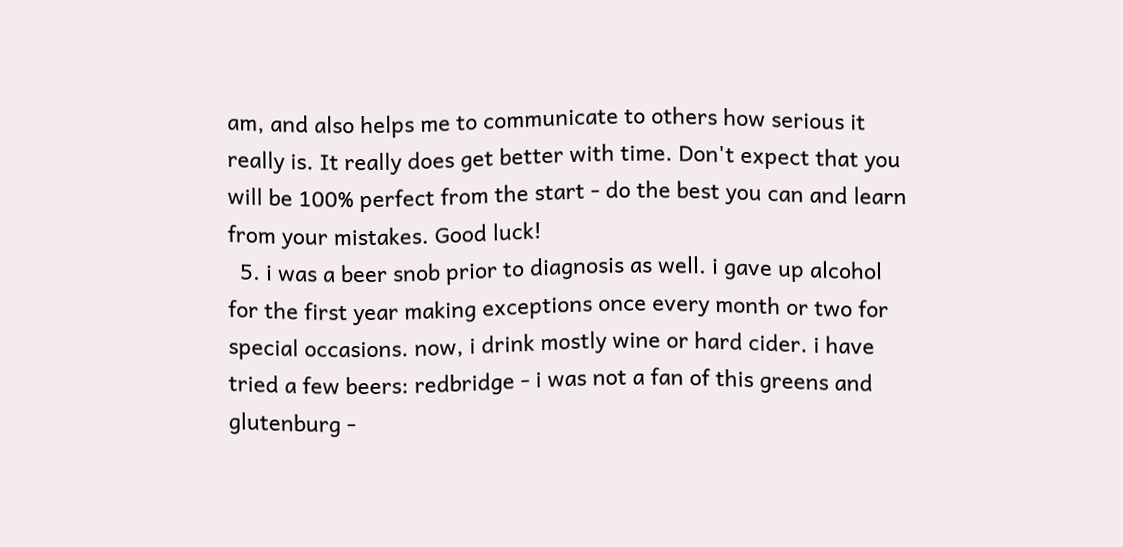am, and also helps me to communicate to others how serious it really is. It really does get better with time. Don't expect that you will be 100% perfect from the start - do the best you can and learn from your mistakes. Good luck!
  5. i was a beer snob prior to diagnosis as well. i gave up alcohol for the first year making exceptions once every month or two for special occasions. now, i drink mostly wine or hard cider. i have tried a few beers: redbridge - i was not a fan of this greens and glutenburg -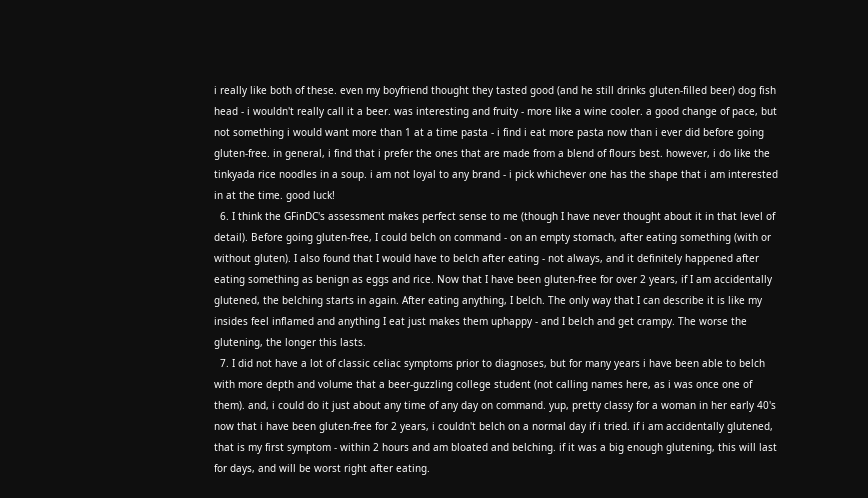i really like both of these. even my boyfriend thought they tasted good (and he still drinks gluten-filled beer) dog fish head - i wouldn't really call it a beer. was interesting and fruity - more like a wine cooler. a good change of pace, but not something i would want more than 1 at a time pasta - i find i eat more pasta now than i ever did before going gluten-free. in general, i find that i prefer the ones that are made from a blend of flours best. however, i do like the tinkyada rice noodles in a soup. i am not loyal to any brand - i pick whichever one has the shape that i am interested in at the time. good luck!
  6. I think the GFinDC's assessment makes perfect sense to me (though I have never thought about it in that level of detail). Before going gluten-free, I could belch on command - on an empty stomach, after eating something (with or without gluten). I also found that I would have to belch after eating - not always, and it definitely happened after eating something as benign as eggs and rice. Now that I have been gluten-free for over 2 years, if I am accidentally glutened, the belching starts in again. After eating anything, I belch. The only way that I can describe it is like my insides feel inflamed and anything I eat just makes them uphappy - and I belch and get crampy. The worse the glutening, the longer this lasts.
  7. I did not have a lot of classic celiac symptoms prior to diagnoses, but for many years i have been able to belch with more depth and volume that a beer-guzzling college student (not calling names here, as i was once one of them). and, i could do it just about any time of any day on command. yup, pretty classy for a woman in her early 40's now that i have been gluten-free for 2 years, i couldn't belch on a normal day if i tried. if i am accidentally glutened, that is my first symptom - within 2 hours and am bloated and belching. if it was a big enough glutening, this will last for days, and will be worst right after eating.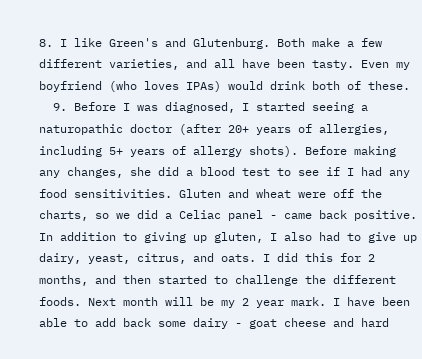8. I like Green's and Glutenburg. Both make a few different varieties, and all have been tasty. Even my boyfriend (who loves IPAs) would drink both of these.
  9. Before I was diagnosed, I started seeing a naturopathic doctor (after 20+ years of allergies, including 5+ years of allergy shots). Before making any changes, she did a blood test to see if I had any food sensitivities. Gluten and wheat were off the charts, so we did a Celiac panel - came back positive. In addition to giving up gluten, I also had to give up dairy, yeast, citrus, and oats. I did this for 2 months, and then started to challenge the different foods. Next month will be my 2 year mark. I have been able to add back some dairy - goat cheese and hard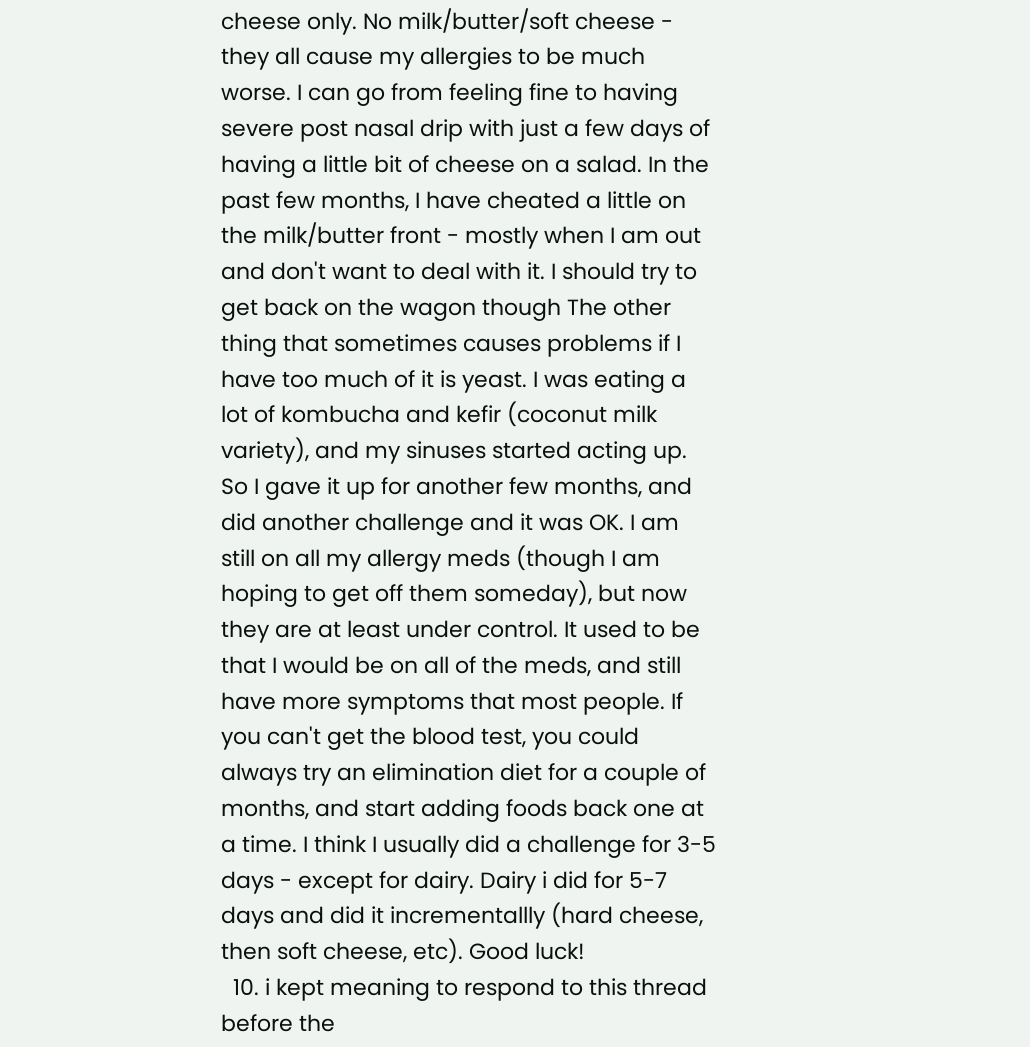cheese only. No milk/butter/soft cheese - they all cause my allergies to be much worse. I can go from feeling fine to having severe post nasal drip with just a few days of having a little bit of cheese on a salad. In the past few months, I have cheated a little on the milk/butter front - mostly when I am out and don't want to deal with it. I should try to get back on the wagon though The other thing that sometimes causes problems if I have too much of it is yeast. I was eating a lot of kombucha and kefir (coconut milk variety), and my sinuses started acting up. So I gave it up for another few months, and did another challenge and it was OK. I am still on all my allergy meds (though I am hoping to get off them someday), but now they are at least under control. It used to be that I would be on all of the meds, and still have more symptoms that most people. If you can't get the blood test, you could always try an elimination diet for a couple of months, and start adding foods back one at a time. I think I usually did a challenge for 3-5 days - except for dairy. Dairy i did for 5-7 days and did it incrementallly (hard cheese, then soft cheese, etc). Good luck!
  10. i kept meaning to respond to this thread before the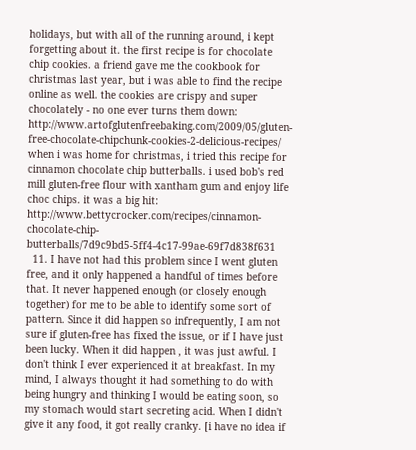holidays, but with all of the running around, i kept forgetting about it. the first recipe is for chocolate chip cookies. a friend gave me the cookbook for christmas last year, but i was able to find the recipe online as well. the cookies are crispy and super chocolately - no one ever turns them down: http://www.artofglutenfreebaking.com/2009/05/gluten-free-chocolate-chipchunk-cookies-2-delicious-recipes/ when i was home for christmas, i tried this recipe for cinnamon chocolate chip butterballs. i used bob's red mill gluten-free flour with xantham gum and enjoy life choc chips. it was a big hit: http://www.bettycrocker.com/recipes/cinnamon-chocolate-chip-butterballs/7d9c9bd5-5ff4-4c17-99ae-69f7d838f631
  11. I have not had this problem since I went gluten free, and it only happened a handful of times before that. It never happened enough (or closely enough together) for me to be able to identify some sort of pattern. Since it did happen so infrequently, I am not sure if gluten-free has fixed the issue, or if I have just been lucky. When it did happen , it was just awful. I don't think I ever experienced it at breakfast. In my mind, I always thought it had something to do with being hungry and thinking I would be eating soon, so my stomach would start secreting acid. When I didn't give it any food, it got really cranky. [i have no idea if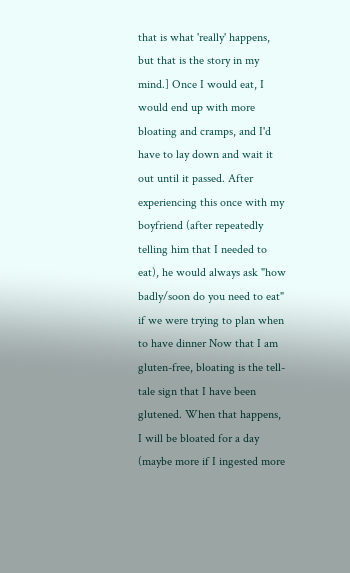that is what 'really' happens, but that is the story in my mind.] Once I would eat, I would end up with more bloating and cramps, and I'd have to lay down and wait it out until it passed. After experiencing this once with my boyfriend (after repeatedly telling him that I needed to eat), he would always ask "how badly/soon do you need to eat" if we were trying to plan when to have dinner Now that I am gluten-free, bloating is the tell-tale sign that I have been glutened. When that happens, I will be bloated for a day (maybe more if I ingested more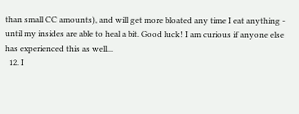than small CC amounts), and will get more bloated any time I eat anything - until my insides are able to heal a bit. Good luck! I am curious if anyone else has experienced this as well...
  12. I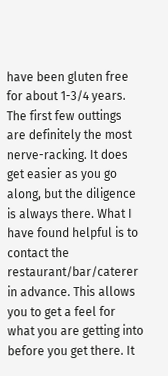have been gluten free for about 1-3/4 years. The first few outtings are definitely the most nerve-racking. It does get easier as you go along, but the diligence is always there. What I have found helpful is to contact the restaurant/bar/caterer in advance. This allows you to get a feel for what you are getting into before you get there. It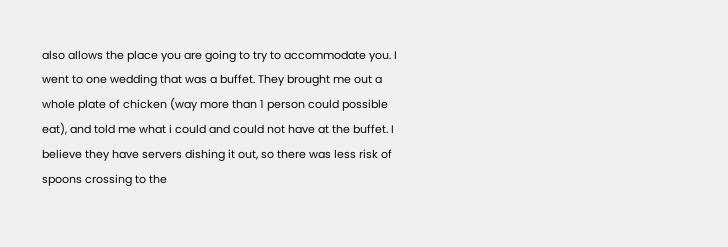also allows the place you are going to try to accommodate you. I went to one wedding that was a buffet. They brought me out a whole plate of chicken (way more than 1 person could possible eat), and told me what i could and could not have at the buffet. I believe they have servers dishing it out, so there was less risk of spoons crossing to the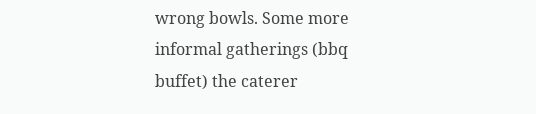wrong bowls. Some more informal gatherings (bbq buffet) the caterer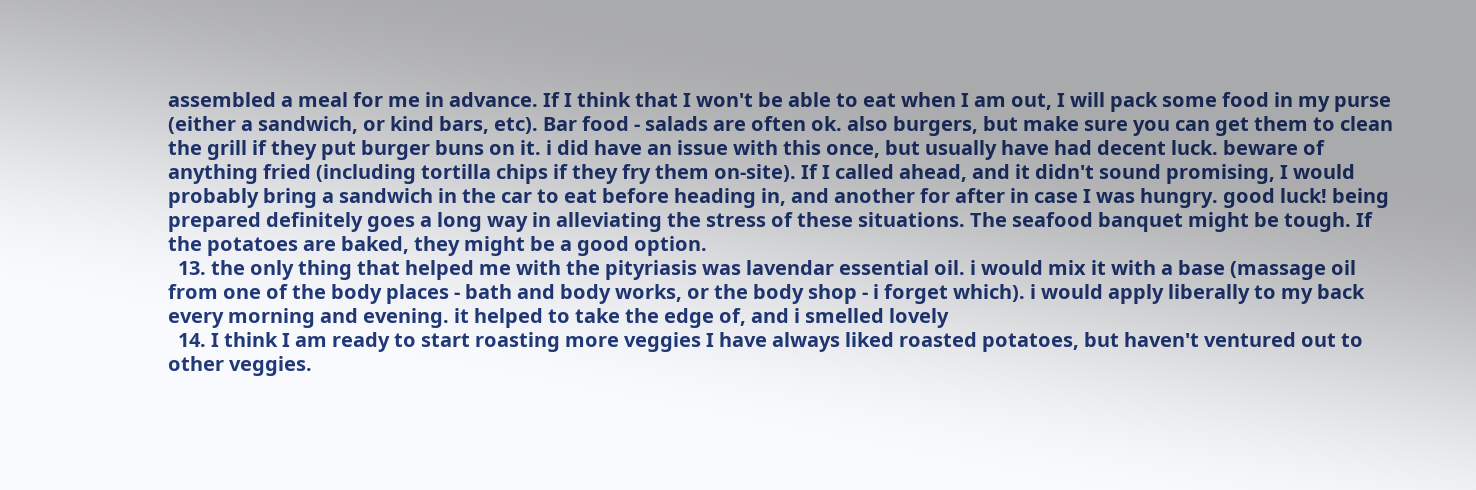assembled a meal for me in advance. If I think that I won't be able to eat when I am out, I will pack some food in my purse (either a sandwich, or kind bars, etc). Bar food - salads are often ok. also burgers, but make sure you can get them to clean the grill if they put burger buns on it. i did have an issue with this once, but usually have had decent luck. beware of anything fried (including tortilla chips if they fry them on-site). If I called ahead, and it didn't sound promising, I would probably bring a sandwich in the car to eat before heading in, and another for after in case I was hungry. good luck! being prepared definitely goes a long way in alleviating the stress of these situations. The seafood banquet might be tough. If the potatoes are baked, they might be a good option.
  13. the only thing that helped me with the pityriasis was lavendar essential oil. i would mix it with a base (massage oil from one of the body places - bath and body works, or the body shop - i forget which). i would apply liberally to my back every morning and evening. it helped to take the edge of, and i smelled lovely
  14. I think I am ready to start roasting more veggies I have always liked roasted potatoes, but haven't ventured out to other veggies.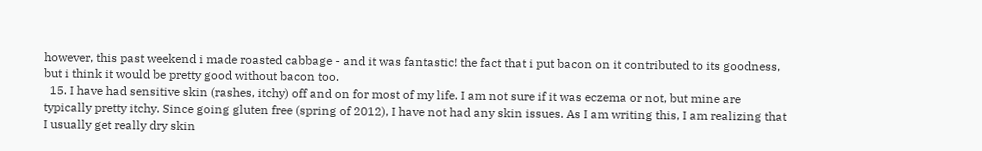however, this past weekend i made roasted cabbage - and it was fantastic! the fact that i put bacon on it contributed to its goodness, but i think it would be pretty good without bacon too.
  15. I have had sensitive skin (rashes, itchy) off and on for most of my life. I am not sure if it was eczema or not, but mine are typically pretty itchy. Since going gluten free (spring of 2012), I have not had any skin issues. As I am writing this, I am realizing that I usually get really dry skin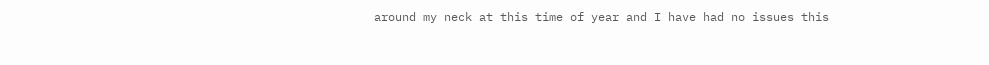around my neck at this time of year and I have had no issues this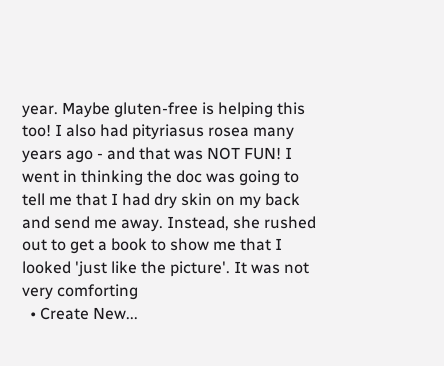year. Maybe gluten-free is helping this too! I also had pityriasus rosea many years ago - and that was NOT FUN! I went in thinking the doc was going to tell me that I had dry skin on my back and send me away. Instead, she rushed out to get a book to show me that I looked 'just like the picture'. It was not very comforting
  • Create New...